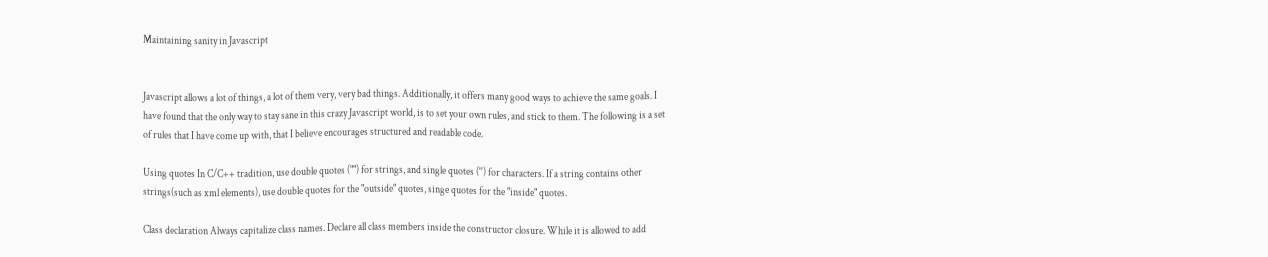Maintaining sanity in Javascript


Javascript allows a lot of things, a lot of them very, very bad things. Additionally, it offers many good ways to achieve the same goals. I have found that the only way to stay sane in this crazy Javascript world, is to set your own rules, and stick to them. The following is a set of rules that I have come up with, that I believe encourages structured and readable code.

Using quotes In C/C++ tradition, use double quotes ("") for strings, and single quotes ('') for characters. If a string contains other strings(such as xml elements), use double quotes for the "outside" quotes, singe quotes for the "inside" quotes.

Class declaration Always capitalize class names. Declare all class members inside the constructor closure. While it is allowed to add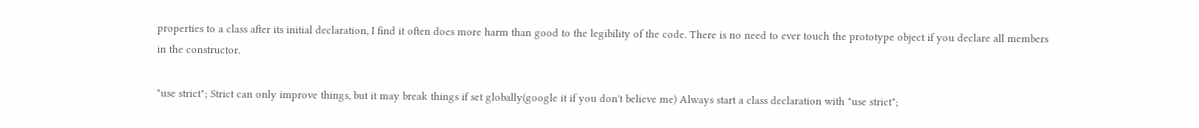properties to a class after its initial declaration, I find it often does more harm than good to the legibility of the code. There is no need to ever touch the prototype object if you declare all members in the constructor.

"use strict"; Strict can only improve things, but it may break things if set globally(google it if you don't believe me) Always start a class declaration with "use strict";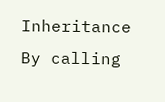Inheritance By calling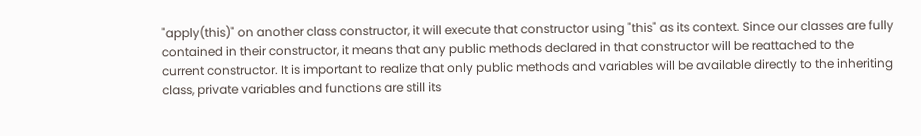"apply(this)" on another class constructor, it will execute that constructor using "this" as its context. Since our classes are fully contained in their constructor, it means that any public methods declared in that constructor will be reattached to the current constructor. It is important to realize that only public methods and variables will be available directly to the inheriting class, private variables and functions are still its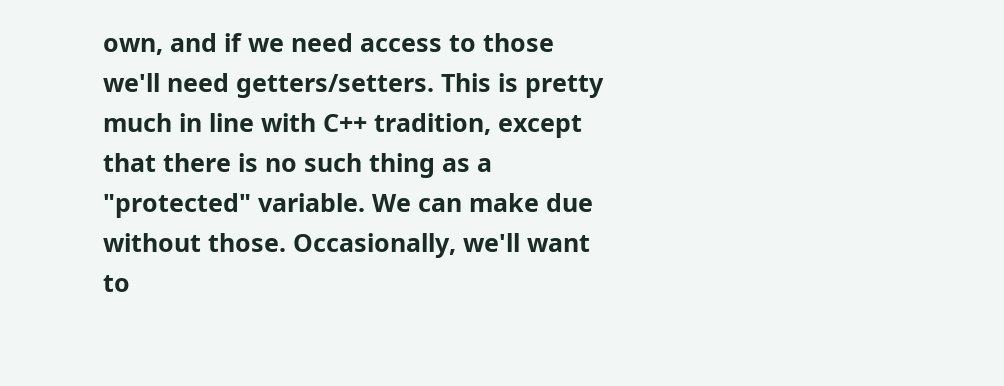own, and if we need access to those we'll need getters/setters. This is pretty much in line with C++ tradition, except that there is no such thing as a "protected" variable. We can make due without those. Occasionally, we'll want to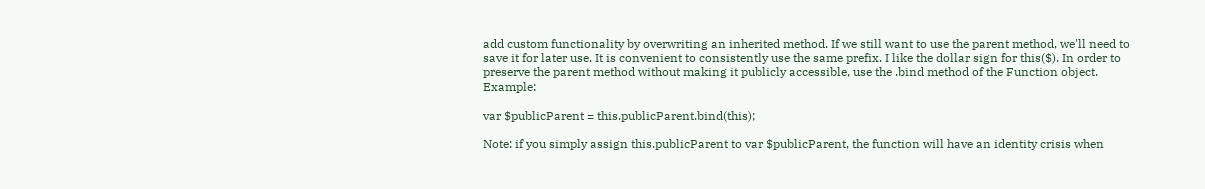add custom functionality by overwriting an inherited method. If we still want to use the parent method, we'll need to save it for later use. It is convenient to consistently use the same prefix. I like the dollar sign for this($). In order to preserve the parent method without making it publicly accessible, use the .bind method of the Function object. Example:

var $publicParent = this.publicParent.bind(this);

Note: if you simply assign this.publicParent to var $publicParent, the function will have an identity crisis when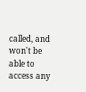called, and won't be able to access any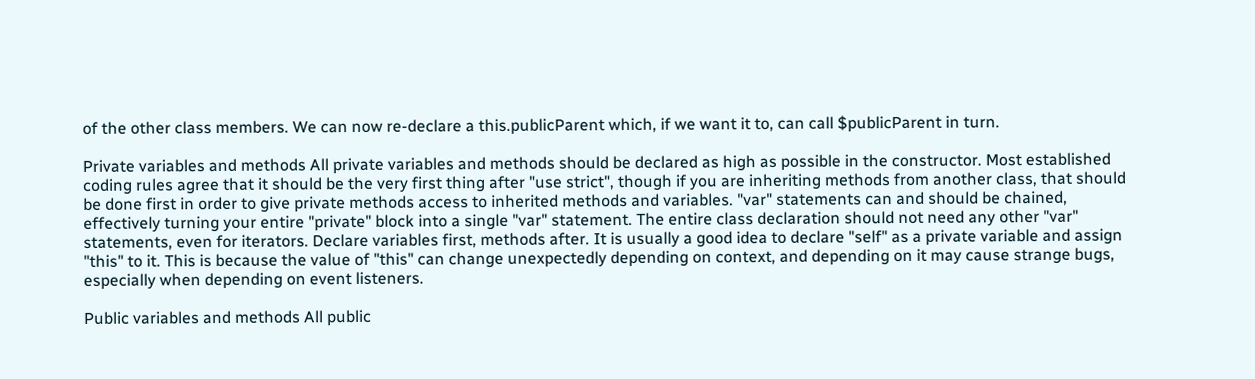of the other class members. We can now re-declare a this.publicParent which, if we want it to, can call $publicParent in turn.

Private variables and methods All private variables and methods should be declared as high as possible in the constructor. Most established coding rules agree that it should be the very first thing after "use strict", though if you are inheriting methods from another class, that should be done first in order to give private methods access to inherited methods and variables. "var" statements can and should be chained, effectively turning your entire "private" block into a single "var" statement. The entire class declaration should not need any other "var" statements, even for iterators. Declare variables first, methods after. It is usually a good idea to declare "self" as a private variable and assign "this" to it. This is because the value of "this" can change unexpectedly depending on context, and depending on it may cause strange bugs, especially when depending on event listeners.

Public variables and methods All public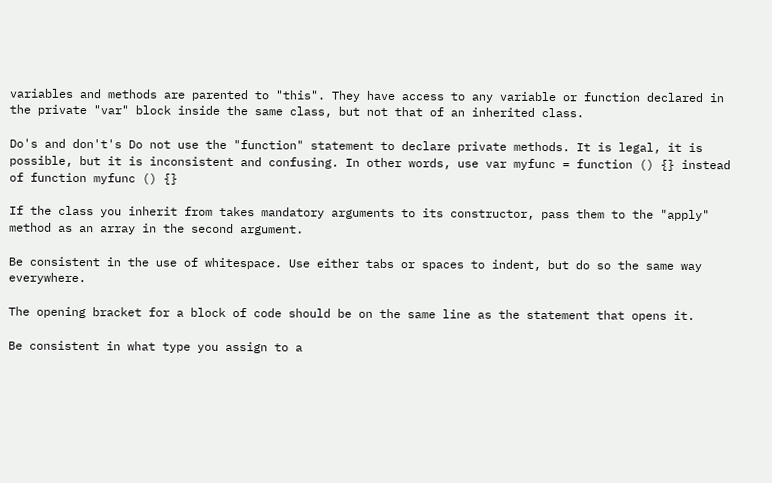variables and methods are parented to "this". They have access to any variable or function declared in the private "var" block inside the same class, but not that of an inherited class.

Do's and don't's Do not use the "function" statement to declare private methods. It is legal, it is possible, but it is inconsistent and confusing. In other words, use var myfunc = function () {} instead of function myfunc () {}

If the class you inherit from takes mandatory arguments to its constructor, pass them to the "apply" method as an array in the second argument.

Be consistent in the use of whitespace. Use either tabs or spaces to indent, but do so the same way everywhere.

The opening bracket for a block of code should be on the same line as the statement that opens it.

Be consistent in what type you assign to a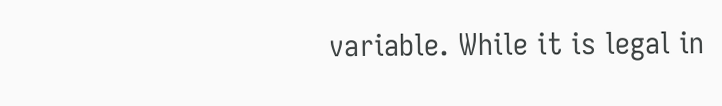variable. While it is legal in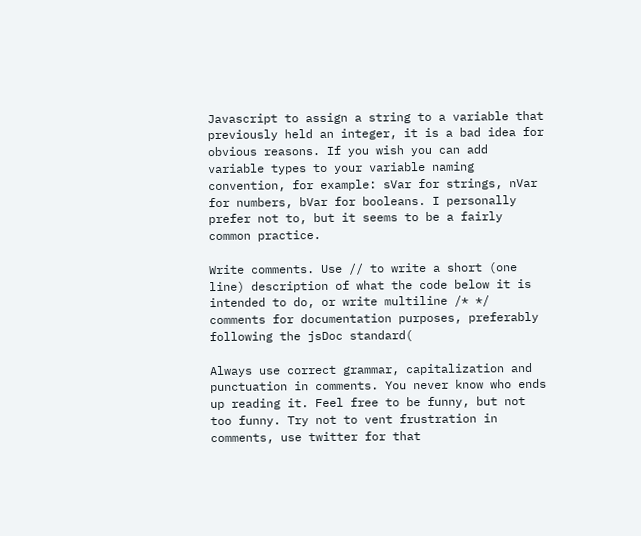Javascript to assign a string to a variable that previously held an integer, it is a bad idea for obvious reasons. If you wish you can add variable types to your variable naming convention, for example: sVar for strings, nVar for numbers, bVar for booleans. I personally prefer not to, but it seems to be a fairly common practice.

Write comments. Use // to write a short (one line) description of what the code below it is intended to do, or write multiline /* */ comments for documentation purposes, preferably following the jsDoc standard(

Always use correct grammar, capitalization and punctuation in comments. You never know who ends up reading it. Feel free to be funny, but not too funny. Try not to vent frustration in comments, use twitter for that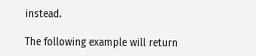instead.

The following example will return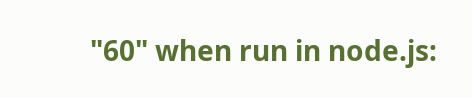"60" when run in node.js: